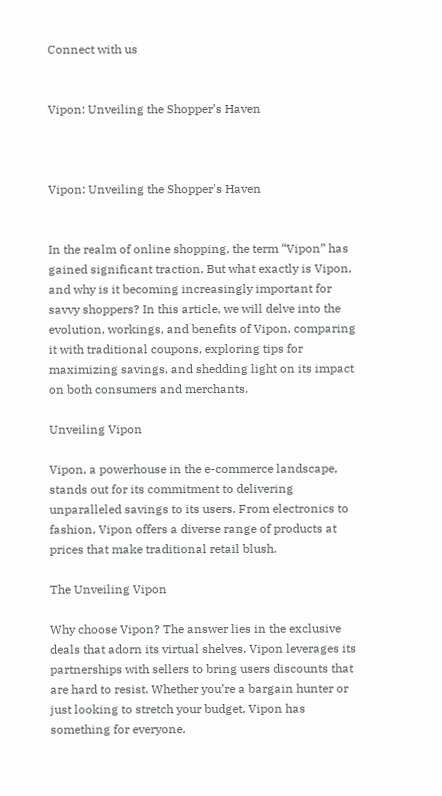Connect with us


Vipon: Unveiling the Shopper’s Haven



Vipon: Unveiling the Shopper's Haven


In the realm of online shopping, the term “Vipon” has gained significant traction. But what exactly is Vipon, and why is it becoming increasingly important for savvy shoppers? In this article, we will delve into the evolution, workings, and benefits of Vipon, comparing it with traditional coupons, exploring tips for maximizing savings, and shedding light on its impact on both consumers and merchants.

Unveiling Vipon

Vipon, a powerhouse in the e-commerce landscape, stands out for its commitment to delivering unparalleled savings to its users. From electronics to fashion, Vipon offers a diverse range of products at prices that make traditional retail blush.

The Unveiling Vipon

Why choose Vipon? The answer lies in the exclusive deals that adorn its virtual shelves. Vipon leverages its partnerships with sellers to bring users discounts that are hard to resist. Whether you’re a bargain hunter or just looking to stretch your budget, Vipon has something for everyone.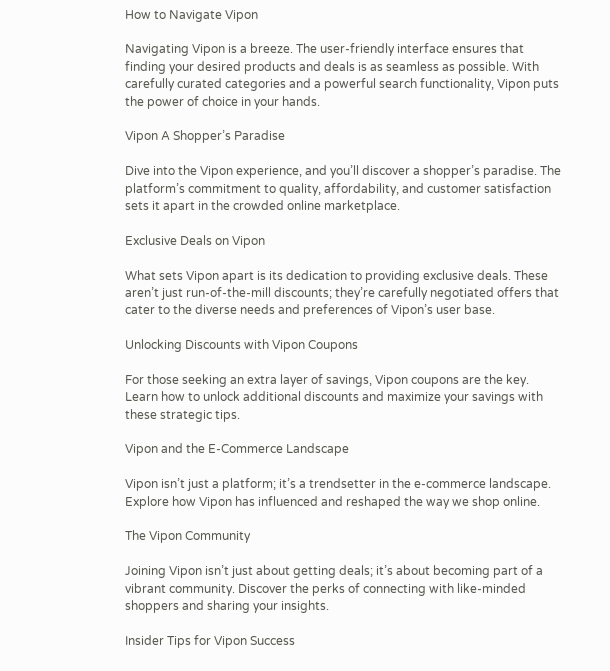How to Navigate Vipon

Navigating Vipon is a breeze. The user-friendly interface ensures that finding your desired products and deals is as seamless as possible. With carefully curated categories and a powerful search functionality, Vipon puts the power of choice in your hands.

Vipon A Shopper’s Paradise

Dive into the Vipon experience, and you’ll discover a shopper’s paradise. The platform’s commitment to quality, affordability, and customer satisfaction sets it apart in the crowded online marketplace.

Exclusive Deals on Vipon

What sets Vipon apart is its dedication to providing exclusive deals. These aren’t just run-of-the-mill discounts; they’re carefully negotiated offers that cater to the diverse needs and preferences of Vipon’s user base.

Unlocking Discounts with Vipon Coupons

For those seeking an extra layer of savings, Vipon coupons are the key. Learn how to unlock additional discounts and maximize your savings with these strategic tips.

Vipon and the E-Commerce Landscape

Vipon isn’t just a platform; it’s a trendsetter in the e-commerce landscape. Explore how Vipon has influenced and reshaped the way we shop online.

The Vipon Community

Joining Vipon isn’t just about getting deals; it’s about becoming part of a vibrant community. Discover the perks of connecting with like-minded shoppers and sharing your insights.

Insider Tips for Vipon Success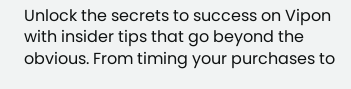Unlock the secrets to success on Vipon with insider tips that go beyond the obvious. From timing your purchases to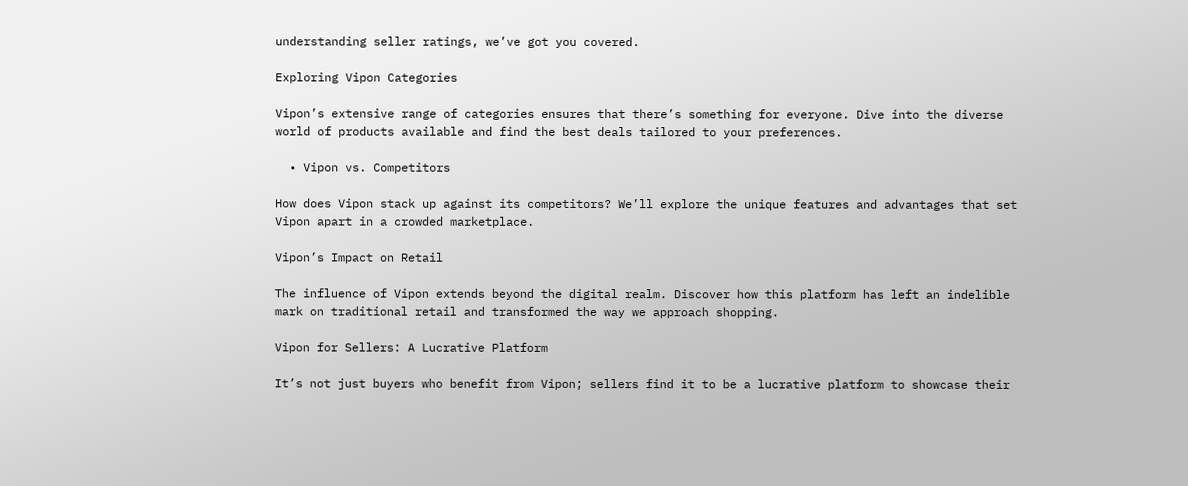understanding seller ratings, we’ve got you covered.

Exploring Vipon Categories

Vipon’s extensive range of categories ensures that there’s something for everyone. Dive into the diverse world of products available and find the best deals tailored to your preferences.

  • Vipon vs. Competitors

How does Vipon stack up against its competitors? We’ll explore the unique features and advantages that set Vipon apart in a crowded marketplace.

Vipon’s Impact on Retail

The influence of Vipon extends beyond the digital realm. Discover how this platform has left an indelible mark on traditional retail and transformed the way we approach shopping.

Vipon for Sellers: A Lucrative Platform

It’s not just buyers who benefit from Vipon; sellers find it to be a lucrative platform to showcase their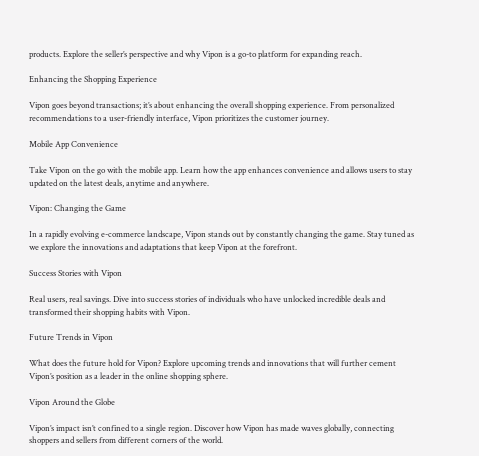products. Explore the seller’s perspective and why Vipon is a go-to platform for expanding reach.

Enhancing the Shopping Experience

Vipon goes beyond transactions; it’s about enhancing the overall shopping experience. From personalized recommendations to a user-friendly interface, Vipon prioritizes the customer journey.

Mobile App Convenience

Take Vipon on the go with the mobile app. Learn how the app enhances convenience and allows users to stay updated on the latest deals, anytime and anywhere.

Vipon: Changing the Game

In a rapidly evolving e-commerce landscape, Vipon stands out by constantly changing the game. Stay tuned as we explore the innovations and adaptations that keep Vipon at the forefront.

Success Stories with Vipon

Real users, real savings. Dive into success stories of individuals who have unlocked incredible deals and transformed their shopping habits with Vipon.

Future Trends in Vipon

What does the future hold for Vipon? Explore upcoming trends and innovations that will further cement Vipon’s position as a leader in the online shopping sphere.

Vipon Around the Globe

Vipon’s impact isn’t confined to a single region. Discover how Vipon has made waves globally, connecting shoppers and sellers from different corners of the world.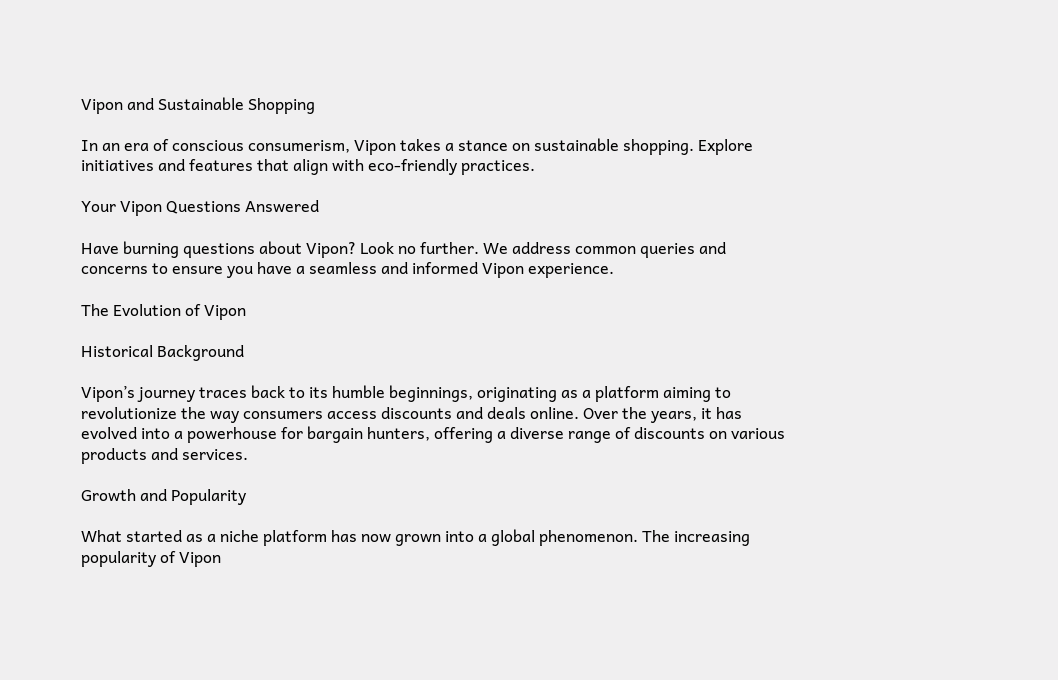Vipon and Sustainable Shopping

In an era of conscious consumerism, Vipon takes a stance on sustainable shopping. Explore initiatives and features that align with eco-friendly practices.

Your Vipon Questions Answered

Have burning questions about Vipon? Look no further. We address common queries and concerns to ensure you have a seamless and informed Vipon experience.

The Evolution of Vipon

Historical Background

Vipon’s journey traces back to its humble beginnings, originating as a platform aiming to revolutionize the way consumers access discounts and deals online. Over the years, it has evolved into a powerhouse for bargain hunters, offering a diverse range of discounts on various products and services.

Growth and Popularity

What started as a niche platform has now grown into a global phenomenon. The increasing popularity of Vipon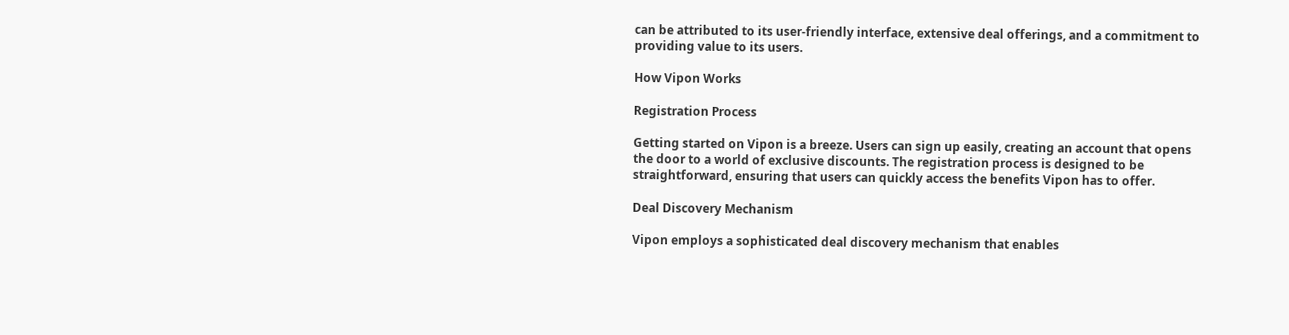can be attributed to its user-friendly interface, extensive deal offerings, and a commitment to providing value to its users.

How Vipon Works

Registration Process

Getting started on Vipon is a breeze. Users can sign up easily, creating an account that opens the door to a world of exclusive discounts. The registration process is designed to be straightforward, ensuring that users can quickly access the benefits Vipon has to offer.

Deal Discovery Mechanism

Vipon employs a sophisticated deal discovery mechanism that enables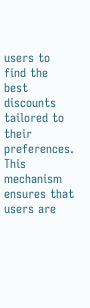users to find the best discounts tailored to their preferences. This mechanism ensures that users are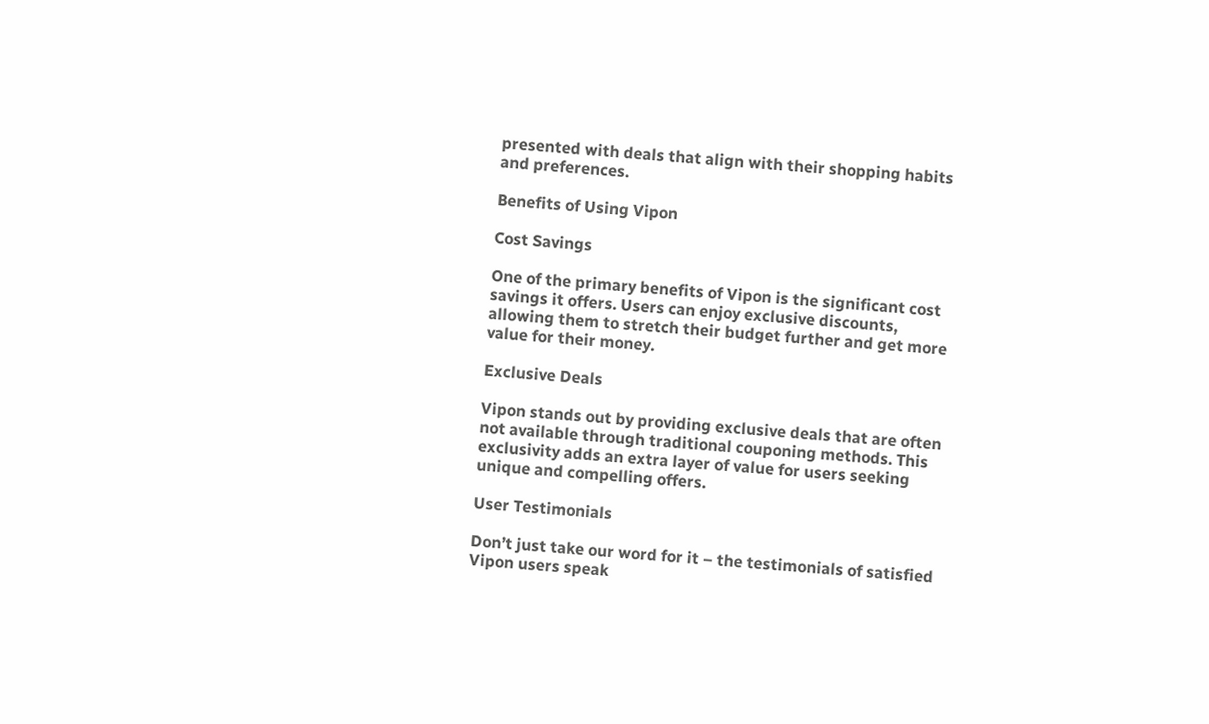presented with deals that align with their shopping habits and preferences.

Benefits of Using Vipon

Cost Savings

One of the primary benefits of Vipon is the significant cost savings it offers. Users can enjoy exclusive discounts, allowing them to stretch their budget further and get more value for their money.

Exclusive Deals

Vipon stands out by providing exclusive deals that are often not available through traditional couponing methods. This exclusivity adds an extra layer of value for users seeking unique and compelling offers.

User Testimonials

Don’t just take our word for it – the testimonials of satisfied Vipon users speak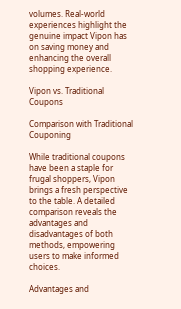volumes. Real-world experiences highlight the genuine impact Vipon has on saving money and enhancing the overall shopping experience.

Vipon vs. Traditional Coupons

Comparison with Traditional Couponing

While traditional coupons have been a staple for frugal shoppers, Vipon brings a fresh perspective to the table. A detailed comparison reveals the advantages and disadvantages of both methods, empowering users to make informed choices.

Advantages and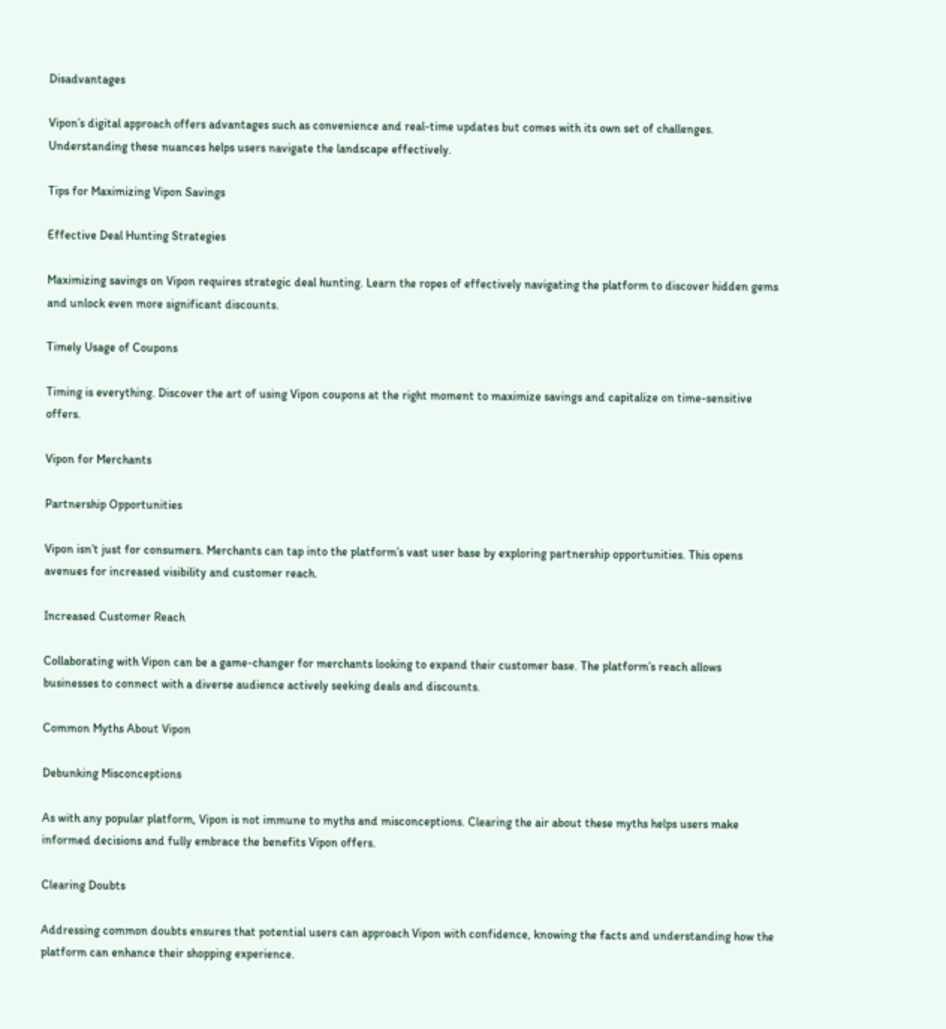Disadvantages

Vipon’s digital approach offers advantages such as convenience and real-time updates but comes with its own set of challenges. Understanding these nuances helps users navigate the landscape effectively.

Tips for Maximizing Vipon Savings

Effective Deal Hunting Strategies

Maximizing savings on Vipon requires strategic deal hunting. Learn the ropes of effectively navigating the platform to discover hidden gems and unlock even more significant discounts.

Timely Usage of Coupons

Timing is everything. Discover the art of using Vipon coupons at the right moment to maximize savings and capitalize on time-sensitive offers.

Vipon for Merchants

Partnership Opportunities

Vipon isn’t just for consumers. Merchants can tap into the platform’s vast user base by exploring partnership opportunities. This opens avenues for increased visibility and customer reach.

Increased Customer Reach

Collaborating with Vipon can be a game-changer for merchants looking to expand their customer base. The platform’s reach allows businesses to connect with a diverse audience actively seeking deals and discounts.

Common Myths About Vipon

Debunking Misconceptions

As with any popular platform, Vipon is not immune to myths and misconceptions. Clearing the air about these myths helps users make informed decisions and fully embrace the benefits Vipon offers.

Clearing Doubts

Addressing common doubts ensures that potential users can approach Vipon with confidence, knowing the facts and understanding how the platform can enhance their shopping experience.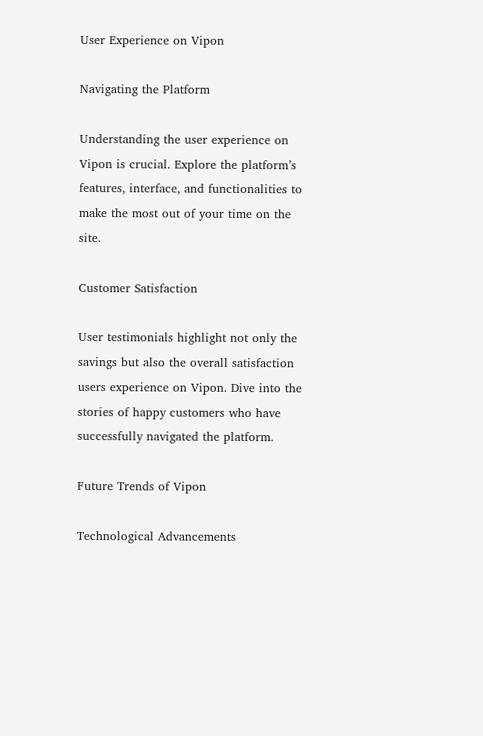User Experience on Vipon

Navigating the Platform

Understanding the user experience on Vipon is crucial. Explore the platform’s features, interface, and functionalities to make the most out of your time on the site.

Customer Satisfaction

User testimonials highlight not only the savings but also the overall satisfaction users experience on Vipon. Dive into the stories of happy customers who have successfully navigated the platform.

Future Trends of Vipon

Technological Advancements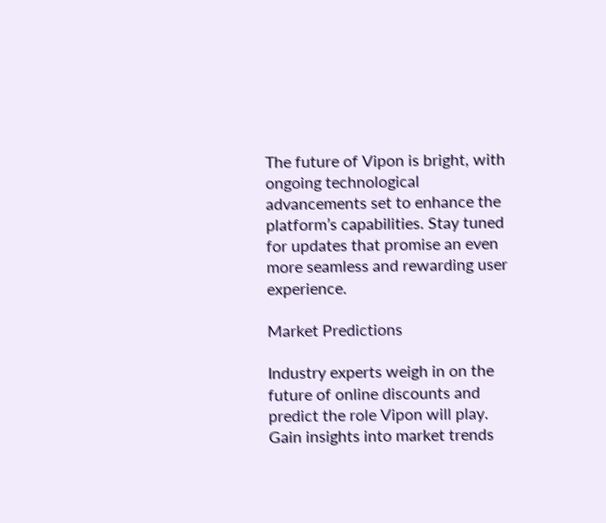The future of Vipon is bright, with ongoing technological advancements set to enhance the platform’s capabilities. Stay tuned for updates that promise an even more seamless and rewarding user experience.

Market Predictions

Industry experts weigh in on the future of online discounts and predict the role Vipon will play. Gain insights into market trends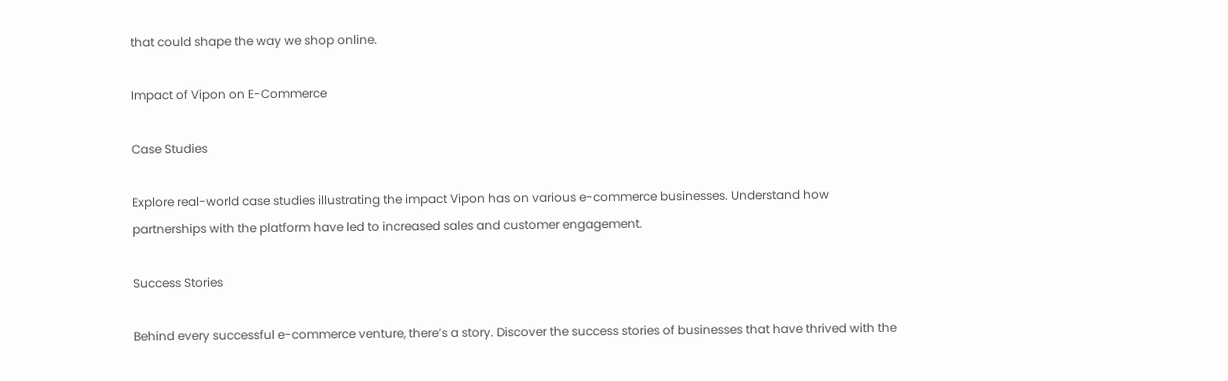that could shape the way we shop online.

Impact of Vipon on E-Commerce

Case Studies

Explore real-world case studies illustrating the impact Vipon has on various e-commerce businesses. Understand how partnerships with the platform have led to increased sales and customer engagement.

Success Stories

Behind every successful e-commerce venture, there’s a story. Discover the success stories of businesses that have thrived with the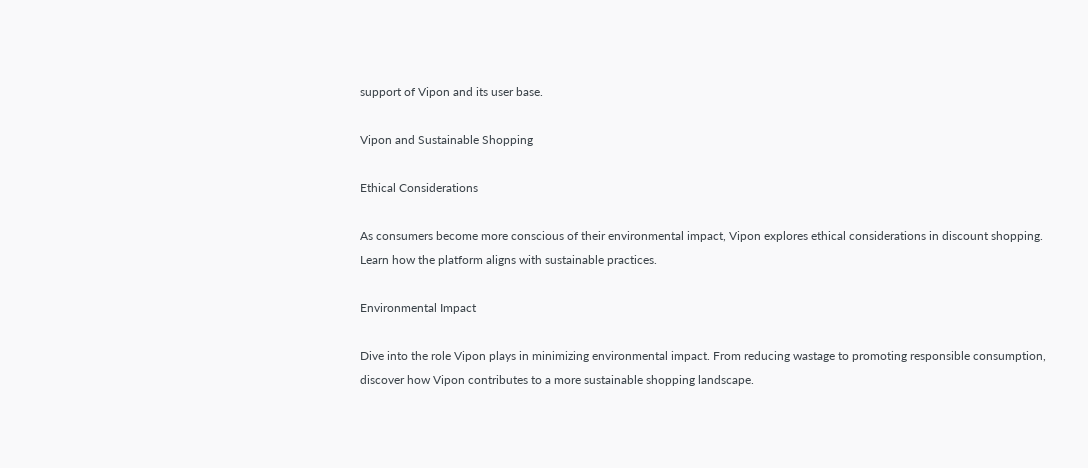support of Vipon and its user base.

Vipon and Sustainable Shopping

Ethical Considerations

As consumers become more conscious of their environmental impact, Vipon explores ethical considerations in discount shopping. Learn how the platform aligns with sustainable practices.

Environmental Impact

Dive into the role Vipon plays in minimizing environmental impact. From reducing wastage to promoting responsible consumption, discover how Vipon contributes to a more sustainable shopping landscape.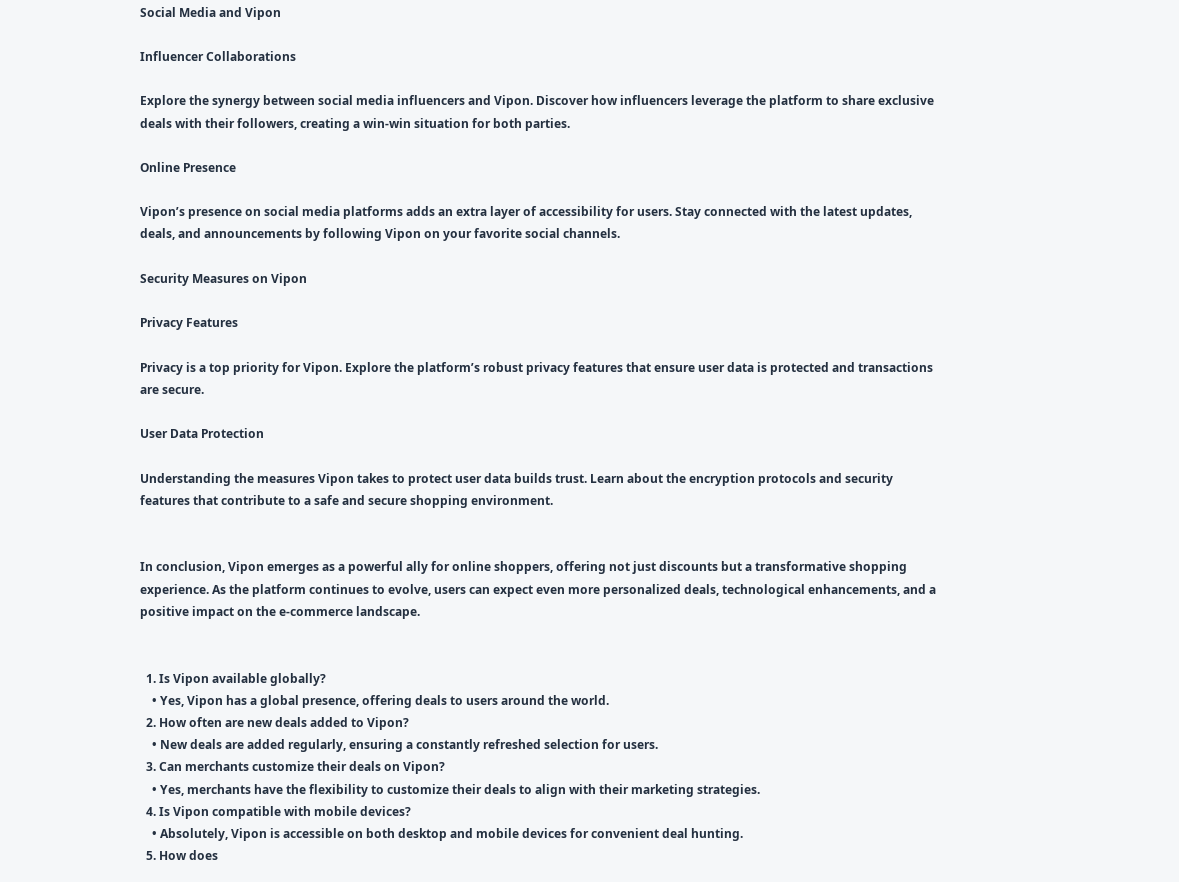Social Media and Vipon

Influencer Collaborations

Explore the synergy between social media influencers and Vipon. Discover how influencers leverage the platform to share exclusive deals with their followers, creating a win-win situation for both parties.

Online Presence

Vipon’s presence on social media platforms adds an extra layer of accessibility for users. Stay connected with the latest updates, deals, and announcements by following Vipon on your favorite social channels.

Security Measures on Vipon

Privacy Features

Privacy is a top priority for Vipon. Explore the platform’s robust privacy features that ensure user data is protected and transactions are secure.

User Data Protection

Understanding the measures Vipon takes to protect user data builds trust. Learn about the encryption protocols and security features that contribute to a safe and secure shopping environment.


In conclusion, Vipon emerges as a powerful ally for online shoppers, offering not just discounts but a transformative shopping experience. As the platform continues to evolve, users can expect even more personalized deals, technological enhancements, and a positive impact on the e-commerce landscape.


  1. Is Vipon available globally?
    • Yes, Vipon has a global presence, offering deals to users around the world.
  2. How often are new deals added to Vipon?
    • New deals are added regularly, ensuring a constantly refreshed selection for users.
  3. Can merchants customize their deals on Vipon?
    • Yes, merchants have the flexibility to customize their deals to align with their marketing strategies.
  4. Is Vipon compatible with mobile devices?
    • Absolutely, Vipon is accessible on both desktop and mobile devices for convenient deal hunting.
  5. How does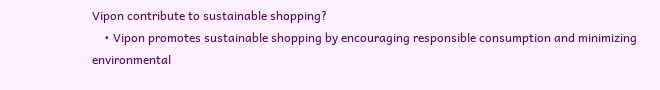Vipon contribute to sustainable shopping?
    • Vipon promotes sustainable shopping by encouraging responsible consumption and minimizing environmental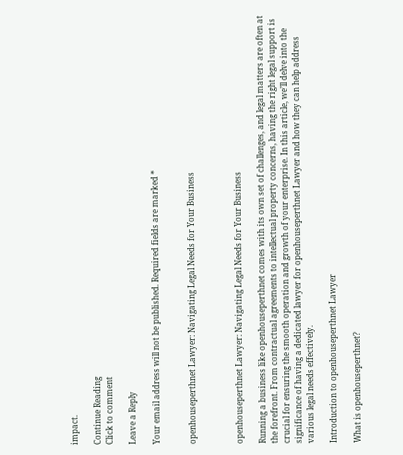impact.

Continue Reading
Click to comment

Leave a Reply

Your email address will not be published. Required fields are marked *


openhouseperthnet Lawyer: Navigating Legal Needs for Your Business



openhouseperthnet Lawyer: Navigating Legal Needs for Your Business

Running a business like openhouseperthnet comes with its own set of challenges, and legal matters are often at the forefront. From contractual agreements to intellectual property concerns, having the right legal support is crucial for ensuring the smooth operation and growth of your enterprise. In this article, we’ll delve into the significance of having a dedicated lawyer for openhouseperthnet Lawyer and how they can help address various legal needs effectively.

Introduction to openhouseperthnet Lawyer

What is openhouseperthnet?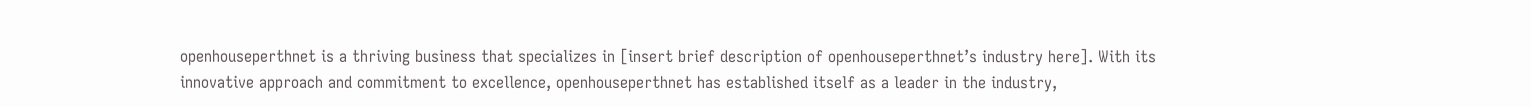openhouseperthnet is a thriving business that specializes in [insert brief description of openhouseperthnet’s industry here]. With its innovative approach and commitment to excellence, openhouseperthnet has established itself as a leader in the industry,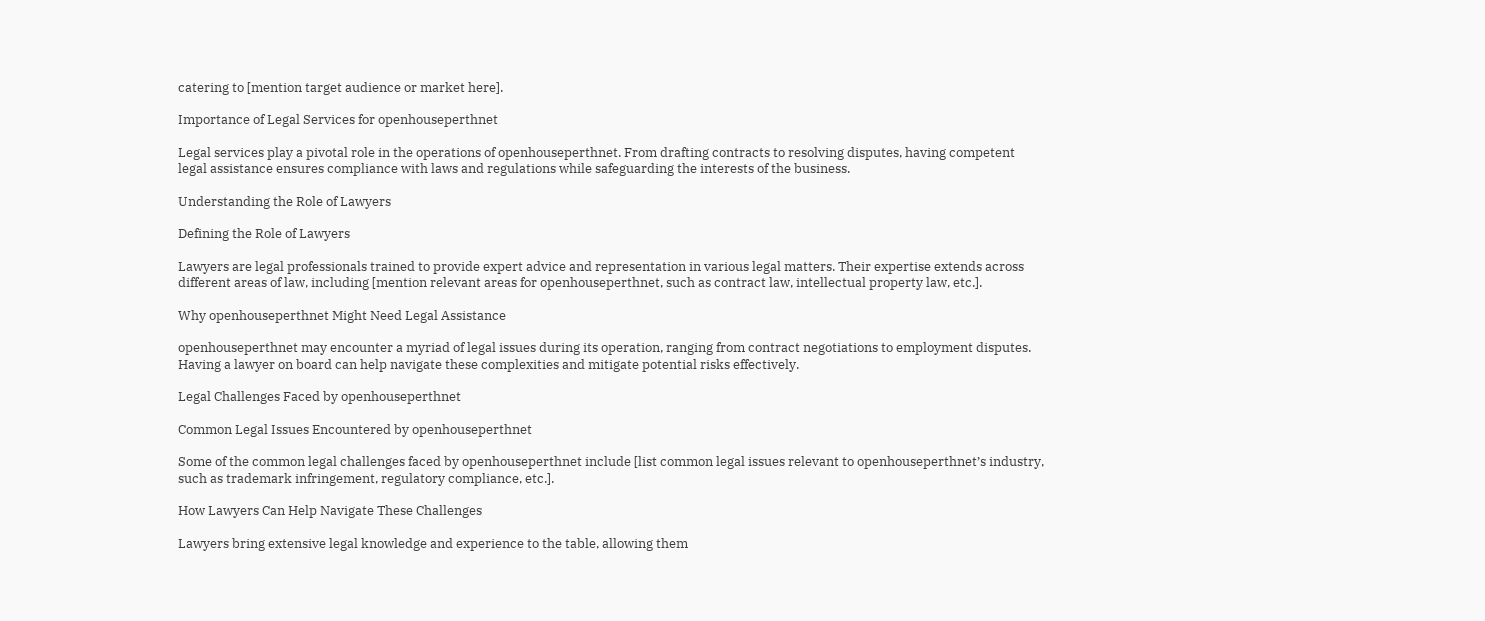catering to [mention target audience or market here].

Importance of Legal Services for openhouseperthnet

Legal services play a pivotal role in the operations of openhouseperthnet. From drafting contracts to resolving disputes, having competent legal assistance ensures compliance with laws and regulations while safeguarding the interests of the business.

Understanding the Role of Lawyers

Defining the Role of Lawyers

Lawyers are legal professionals trained to provide expert advice and representation in various legal matters. Their expertise extends across different areas of law, including [mention relevant areas for openhouseperthnet, such as contract law, intellectual property law, etc.].

Why openhouseperthnet Might Need Legal Assistance

openhouseperthnet may encounter a myriad of legal issues during its operation, ranging from contract negotiations to employment disputes. Having a lawyer on board can help navigate these complexities and mitigate potential risks effectively.

Legal Challenges Faced by openhouseperthnet

Common Legal Issues Encountered by openhouseperthnet

Some of the common legal challenges faced by openhouseperthnet include [list common legal issues relevant to openhouseperthnet’s industry, such as trademark infringement, regulatory compliance, etc.].

How Lawyers Can Help Navigate These Challenges

Lawyers bring extensive legal knowledge and experience to the table, allowing them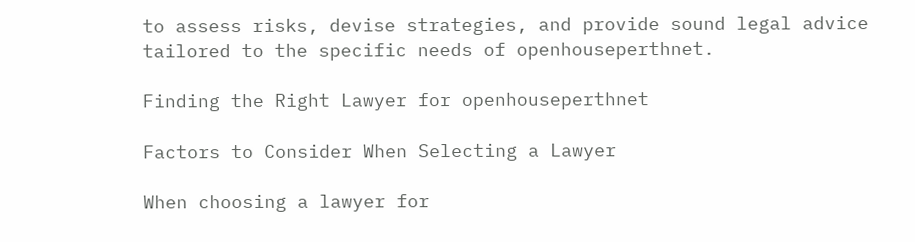to assess risks, devise strategies, and provide sound legal advice tailored to the specific needs of openhouseperthnet.

Finding the Right Lawyer for openhouseperthnet

Factors to Consider When Selecting a Lawyer

When choosing a lawyer for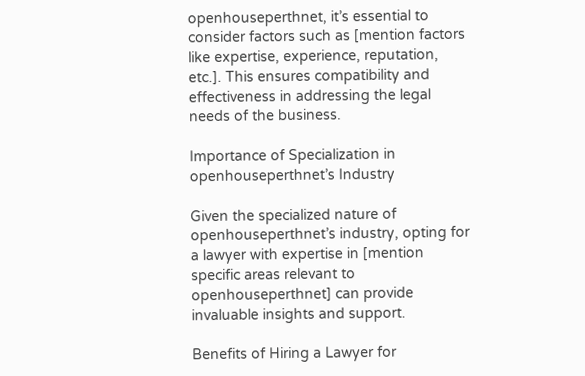openhouseperthnet, it’s essential to consider factors such as [mention factors like expertise, experience, reputation, etc.]. This ensures compatibility and effectiveness in addressing the legal needs of the business.

Importance of Specialization in openhouseperthnet’s Industry

Given the specialized nature of openhouseperthnet’s industry, opting for a lawyer with expertise in [mention specific areas relevant to openhouseperthnet] can provide invaluable insights and support.

Benefits of Hiring a Lawyer for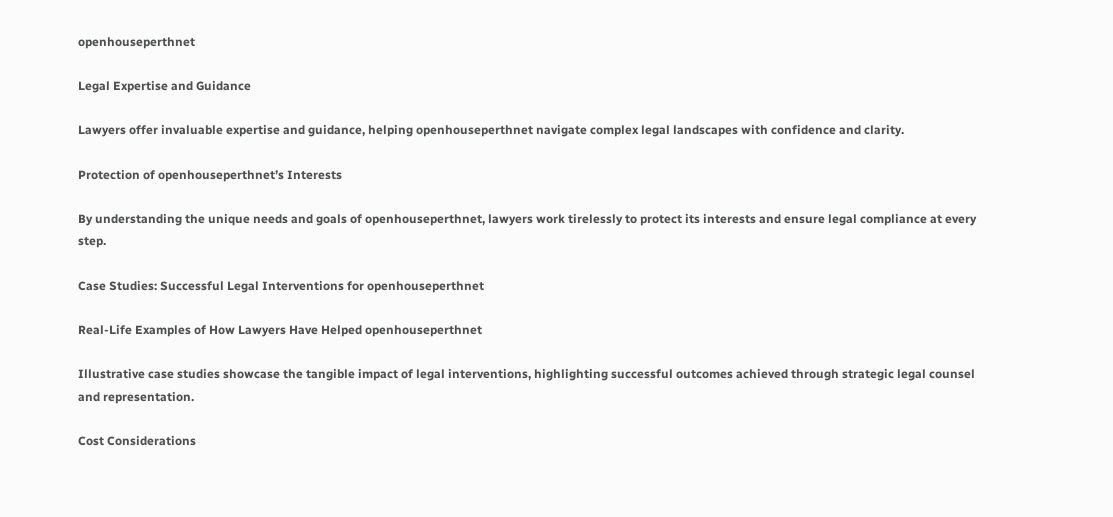openhouseperthnet

Legal Expertise and Guidance

Lawyers offer invaluable expertise and guidance, helping openhouseperthnet navigate complex legal landscapes with confidence and clarity.

Protection of openhouseperthnet’s Interests

By understanding the unique needs and goals of openhouseperthnet, lawyers work tirelessly to protect its interests and ensure legal compliance at every step.

Case Studies: Successful Legal Interventions for openhouseperthnet

Real-Life Examples of How Lawyers Have Helped openhouseperthnet

Illustrative case studies showcase the tangible impact of legal interventions, highlighting successful outcomes achieved through strategic legal counsel and representation.

Cost Considerations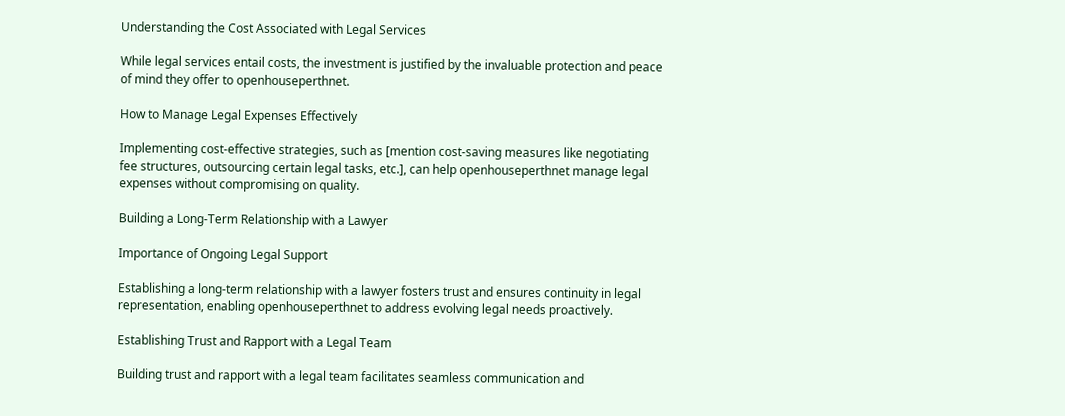Understanding the Cost Associated with Legal Services

While legal services entail costs, the investment is justified by the invaluable protection and peace of mind they offer to openhouseperthnet.

How to Manage Legal Expenses Effectively

Implementing cost-effective strategies, such as [mention cost-saving measures like negotiating fee structures, outsourcing certain legal tasks, etc.], can help openhouseperthnet manage legal expenses without compromising on quality.

Building a Long-Term Relationship with a Lawyer

Importance of Ongoing Legal Support

Establishing a long-term relationship with a lawyer fosters trust and ensures continuity in legal representation, enabling openhouseperthnet to address evolving legal needs proactively.

Establishing Trust and Rapport with a Legal Team

Building trust and rapport with a legal team facilitates seamless communication and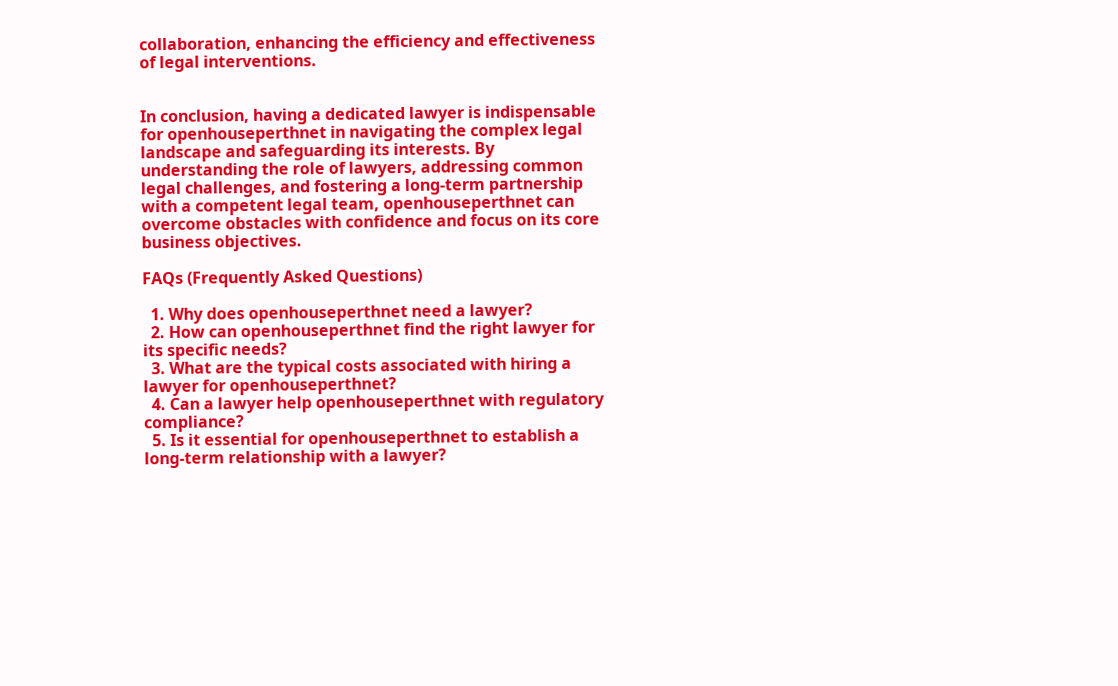collaboration, enhancing the efficiency and effectiveness of legal interventions.


In conclusion, having a dedicated lawyer is indispensable for openhouseperthnet in navigating the complex legal landscape and safeguarding its interests. By understanding the role of lawyers, addressing common legal challenges, and fostering a long-term partnership with a competent legal team, openhouseperthnet can overcome obstacles with confidence and focus on its core business objectives.

FAQs (Frequently Asked Questions)

  1. Why does openhouseperthnet need a lawyer?
  2. How can openhouseperthnet find the right lawyer for its specific needs?
  3. What are the typical costs associated with hiring a lawyer for openhouseperthnet?
  4. Can a lawyer help openhouseperthnet with regulatory compliance?
  5. Is it essential for openhouseperthnet to establish a long-term relationship with a lawyer?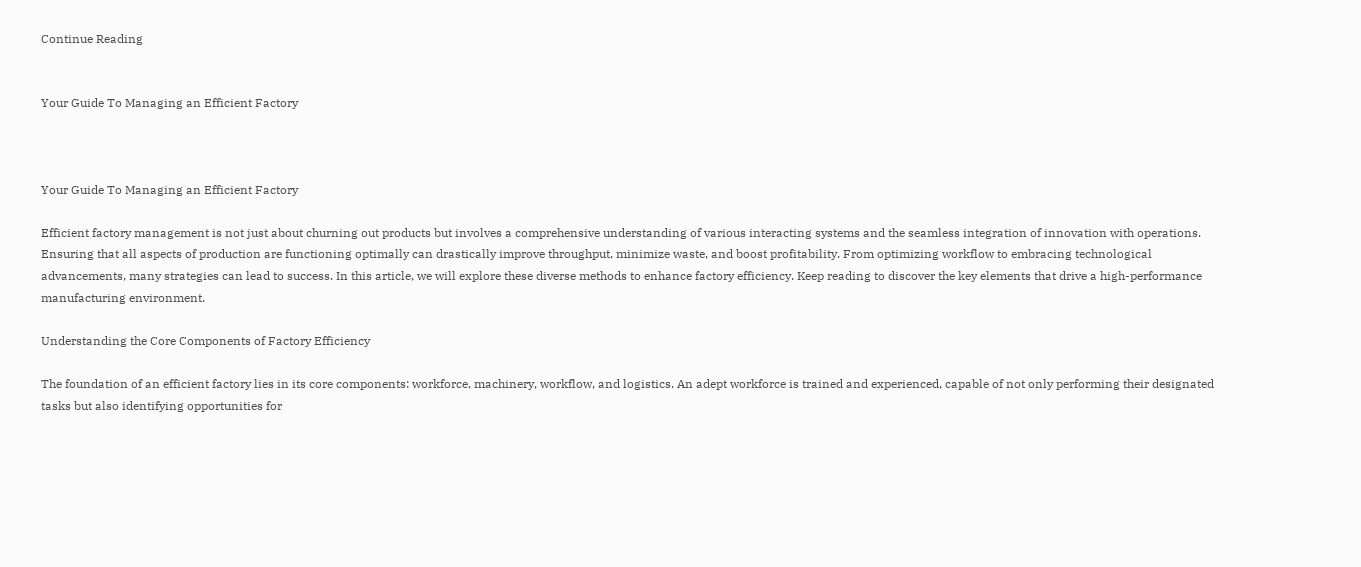Continue Reading


Your Guide To Managing an Efficient Factory



Your Guide To Managing an Efficient Factory

Efficient factory management is not just about churning out products but involves a comprehensive understanding of various interacting systems and the seamless integration of innovation with operations. Ensuring that all aspects of production are functioning optimally can drastically improve throughput, minimize waste, and boost profitability. From optimizing workflow to embracing technological advancements, many strategies can lead to success. In this article, we will explore these diverse methods to enhance factory efficiency. Keep reading to discover the key elements that drive a high-performance manufacturing environment.

Understanding the Core Components of Factory Efficiency

The foundation of an efficient factory lies in its core components: workforce, machinery, workflow, and logistics. An adept workforce is trained and experienced, capable of not only performing their designated tasks but also identifying opportunities for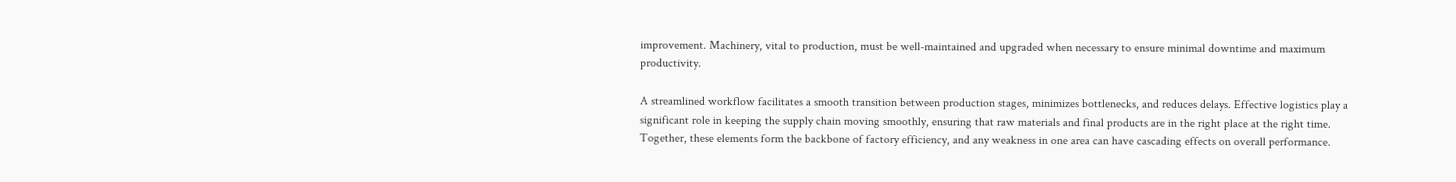improvement. Machinery, vital to production, must be well-maintained and upgraded when necessary to ensure minimal downtime and maximum productivity.

A streamlined workflow facilitates a smooth transition between production stages, minimizes bottlenecks, and reduces delays. Effective logistics play a significant role in keeping the supply chain moving smoothly, ensuring that raw materials and final products are in the right place at the right time. Together, these elements form the backbone of factory efficiency, and any weakness in one area can have cascading effects on overall performance.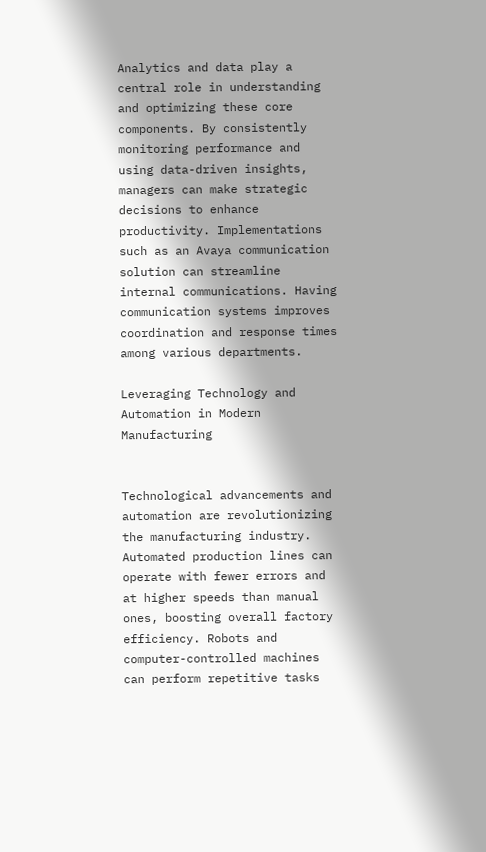Analytics and data play a central role in understanding and optimizing these core components. By consistently monitoring performance and using data-driven insights, managers can make strategic decisions to enhance productivity. Implementations such as an Avaya communication solution can streamline internal communications. Having communication systems improves coordination and response times among various departments.

Leveraging Technology and Automation in Modern Manufacturing


Technological advancements and automation are revolutionizing the manufacturing industry. Automated production lines can operate with fewer errors and at higher speeds than manual ones, boosting overall factory efficiency. Robots and computer-controlled machines can perform repetitive tasks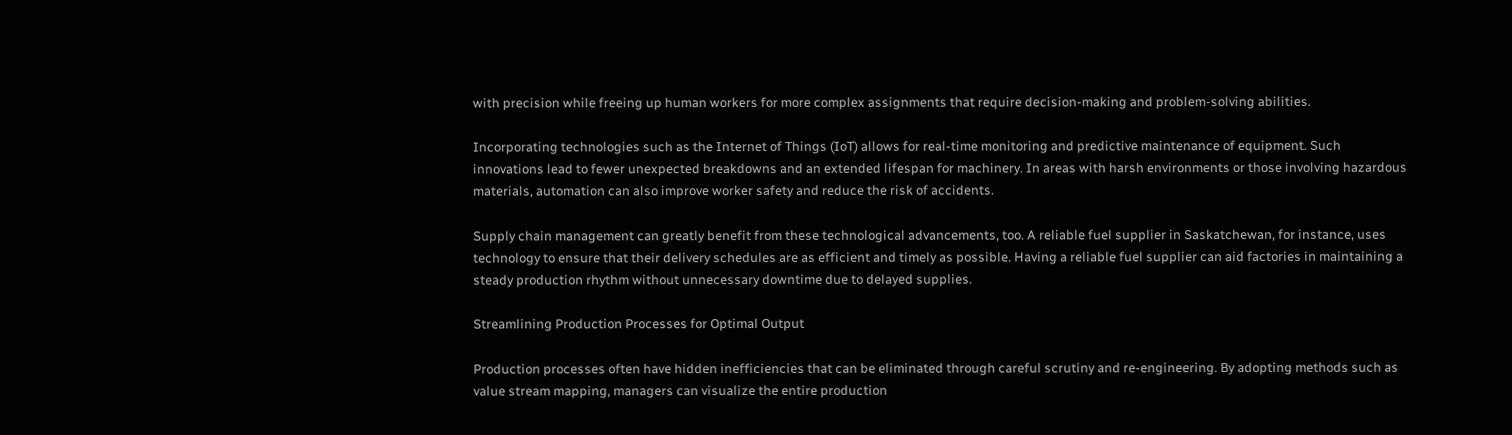with precision while freeing up human workers for more complex assignments that require decision-making and problem-solving abilities.

Incorporating technologies such as the Internet of Things (IoT) allows for real-time monitoring and predictive maintenance of equipment. Such innovations lead to fewer unexpected breakdowns and an extended lifespan for machinery. In areas with harsh environments or those involving hazardous materials, automation can also improve worker safety and reduce the risk of accidents.

Supply chain management can greatly benefit from these technological advancements, too. A reliable fuel supplier in Saskatchewan, for instance, uses technology to ensure that their delivery schedules are as efficient and timely as possible. Having a reliable fuel supplier can aid factories in maintaining a steady production rhythm without unnecessary downtime due to delayed supplies.

Streamlining Production Processes for Optimal Output

Production processes often have hidden inefficiencies that can be eliminated through careful scrutiny and re-engineering. By adopting methods such as value stream mapping, managers can visualize the entire production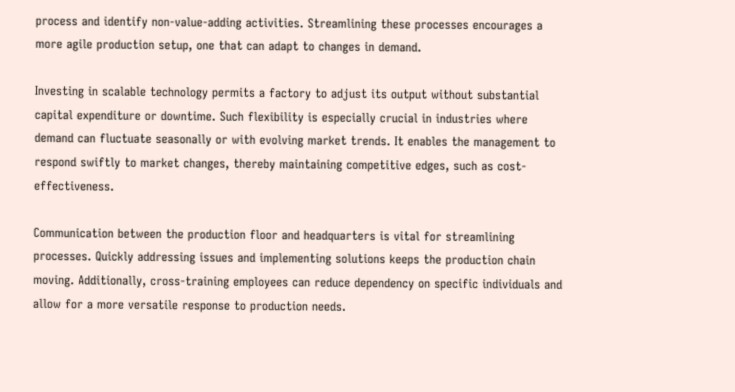process and identify non-value-adding activities. Streamlining these processes encourages a more agile production setup, one that can adapt to changes in demand.

Investing in scalable technology permits a factory to adjust its output without substantial capital expenditure or downtime. Such flexibility is especially crucial in industries where demand can fluctuate seasonally or with evolving market trends. It enables the management to respond swiftly to market changes, thereby maintaining competitive edges, such as cost-effectiveness.

Communication between the production floor and headquarters is vital for streamlining processes. Quickly addressing issues and implementing solutions keeps the production chain moving. Additionally, cross-training employees can reduce dependency on specific individuals and allow for a more versatile response to production needs.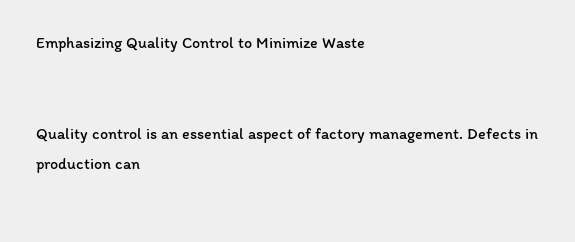Emphasizing Quality Control to Minimize Waste


Quality control is an essential aspect of factory management. Defects in production can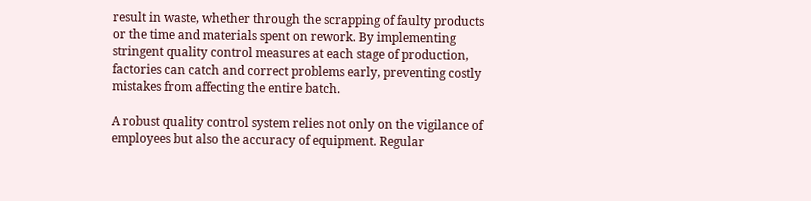result in waste, whether through the scrapping of faulty products or the time and materials spent on rework. By implementing stringent quality control measures at each stage of production, factories can catch and correct problems early, preventing costly mistakes from affecting the entire batch.

A robust quality control system relies not only on the vigilance of employees but also the accuracy of equipment. Regular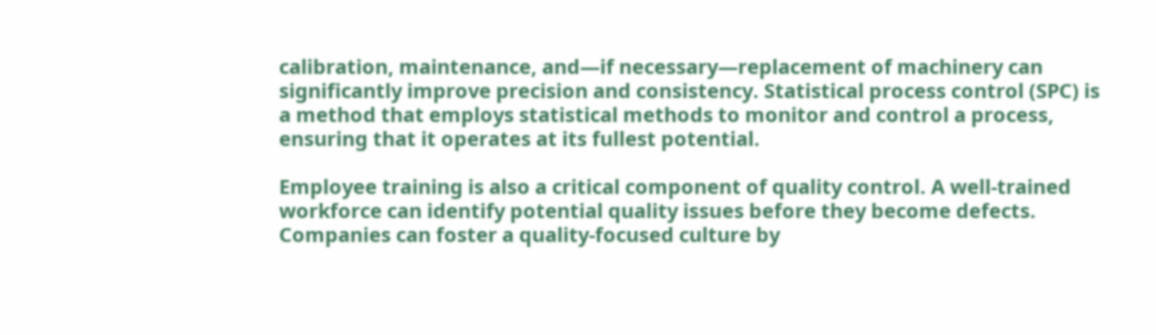calibration, maintenance, and—if necessary—replacement of machinery can significantly improve precision and consistency. Statistical process control (SPC) is a method that employs statistical methods to monitor and control a process, ensuring that it operates at its fullest potential.

Employee training is also a critical component of quality control. A well-trained workforce can identify potential quality issues before they become defects. Companies can foster a quality-focused culture by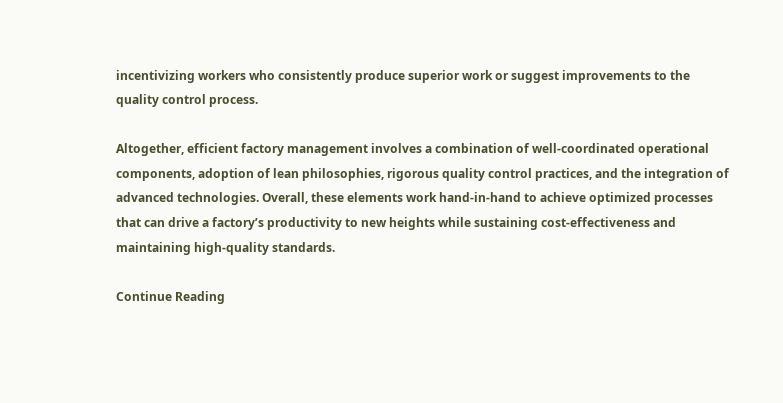incentivizing workers who consistently produce superior work or suggest improvements to the quality control process.

Altogether, efficient factory management involves a combination of well-coordinated operational components, adoption of lean philosophies, rigorous quality control practices, and the integration of advanced technologies. Overall, these elements work hand-in-hand to achieve optimized processes that can drive a factory’s productivity to new heights while sustaining cost-effectiveness and maintaining high-quality standards.

Continue Reading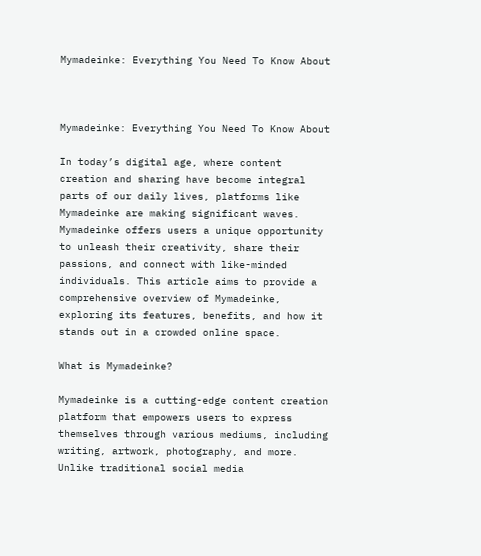Mymadeinke: Everything You Need To Know About



Mymadeinke: Everything You Need To Know About

In today’s digital age, where content creation and sharing have become integral parts of our daily lives, platforms like Mymadeinke are making significant waves. Mymadeinke offers users a unique opportunity to unleash their creativity, share their passions, and connect with like-minded individuals. This article aims to provide a comprehensive overview of Mymadeinke, exploring its features, benefits, and how it stands out in a crowded online space.

What is Mymadeinke?

Mymadeinke is a cutting-edge content creation platform that empowers users to express themselves through various mediums, including writing, artwork, photography, and more. Unlike traditional social media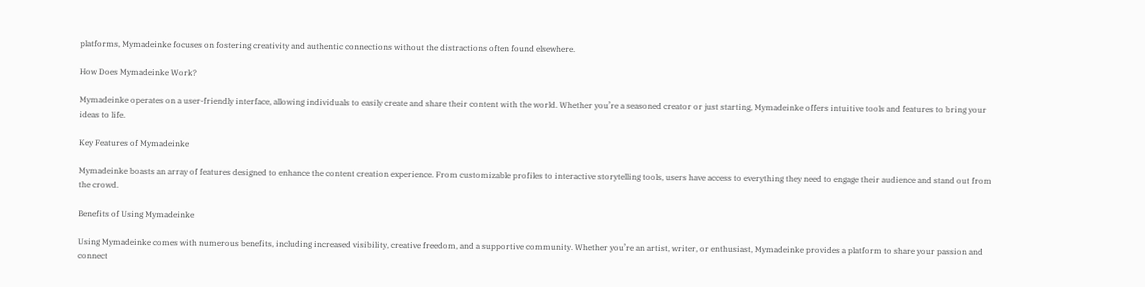platforms, Mymadeinke focuses on fostering creativity and authentic connections without the distractions often found elsewhere.

How Does Mymadeinke Work?

Mymadeinke operates on a user-friendly interface, allowing individuals to easily create and share their content with the world. Whether you’re a seasoned creator or just starting, Mymadeinke offers intuitive tools and features to bring your ideas to life.

Key Features of Mymadeinke

Mymadeinke boasts an array of features designed to enhance the content creation experience. From customizable profiles to interactive storytelling tools, users have access to everything they need to engage their audience and stand out from the crowd.

Benefits of Using Mymadeinke

Using Mymadeinke comes with numerous benefits, including increased visibility, creative freedom, and a supportive community. Whether you’re an artist, writer, or enthusiast, Mymadeinke provides a platform to share your passion and connect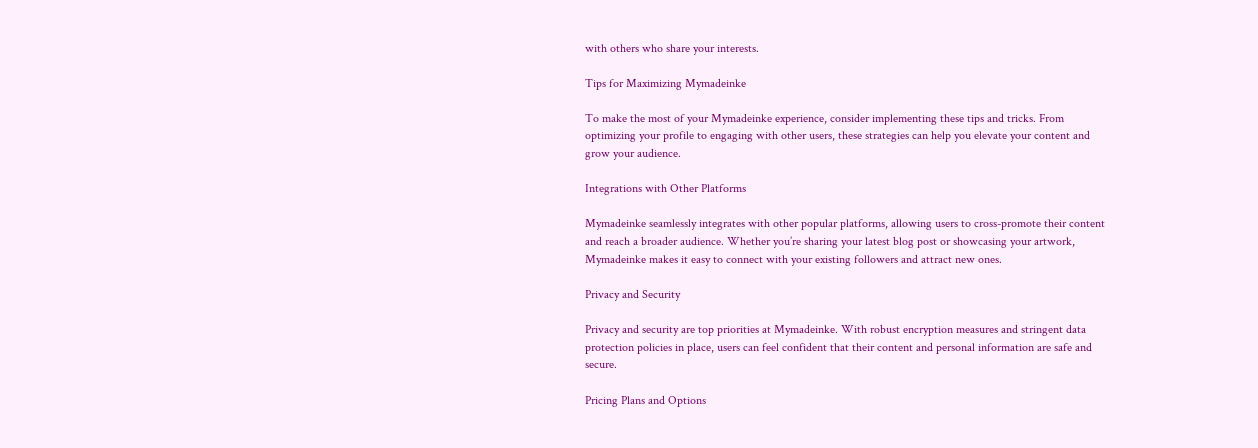with others who share your interests.

Tips for Maximizing Mymadeinke

To make the most of your Mymadeinke experience, consider implementing these tips and tricks. From optimizing your profile to engaging with other users, these strategies can help you elevate your content and grow your audience.

Integrations with Other Platforms

Mymadeinke seamlessly integrates with other popular platforms, allowing users to cross-promote their content and reach a broader audience. Whether you’re sharing your latest blog post or showcasing your artwork, Mymadeinke makes it easy to connect with your existing followers and attract new ones.

Privacy and Security

Privacy and security are top priorities at Mymadeinke. With robust encryption measures and stringent data protection policies in place, users can feel confident that their content and personal information are safe and secure.

Pricing Plans and Options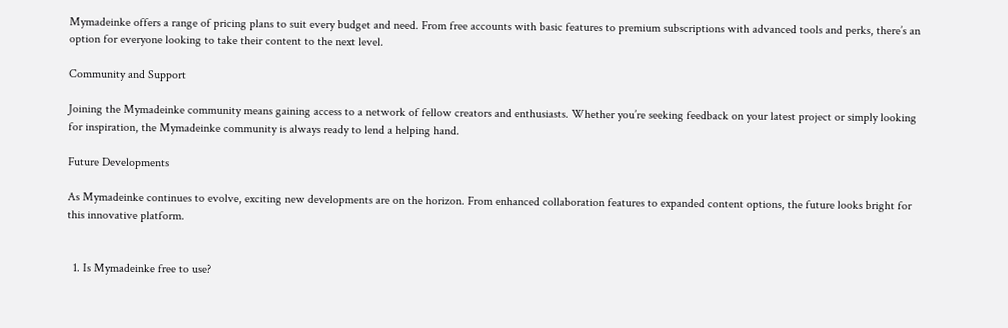Mymadeinke offers a range of pricing plans to suit every budget and need. From free accounts with basic features to premium subscriptions with advanced tools and perks, there’s an option for everyone looking to take their content to the next level.

Community and Support

Joining the Mymadeinke community means gaining access to a network of fellow creators and enthusiasts. Whether you’re seeking feedback on your latest project or simply looking for inspiration, the Mymadeinke community is always ready to lend a helping hand.

Future Developments

As Mymadeinke continues to evolve, exciting new developments are on the horizon. From enhanced collaboration features to expanded content options, the future looks bright for this innovative platform.


  1. Is Mymadeinke free to use?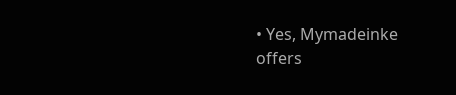• Yes, Mymadeinke offers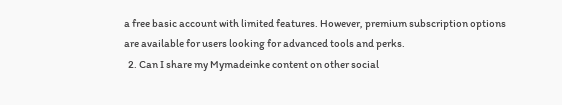a free basic account with limited features. However, premium subscription options are available for users looking for advanced tools and perks.
  2. Can I share my Mymadeinke content on other social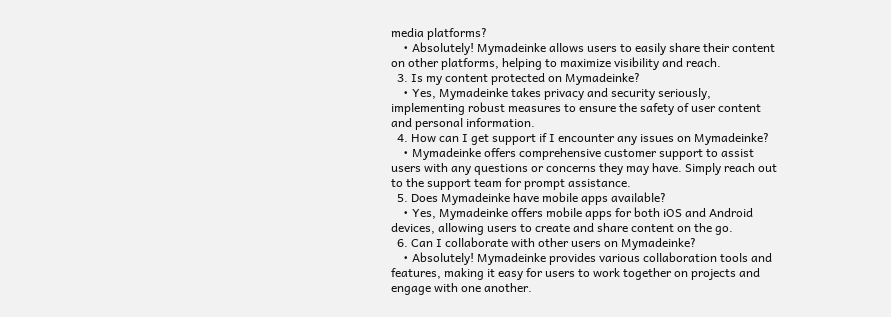media platforms?
    • Absolutely! Mymadeinke allows users to easily share their content on other platforms, helping to maximize visibility and reach.
  3. Is my content protected on Mymadeinke?
    • Yes, Mymadeinke takes privacy and security seriously, implementing robust measures to ensure the safety of user content and personal information.
  4. How can I get support if I encounter any issues on Mymadeinke?
    • Mymadeinke offers comprehensive customer support to assist users with any questions or concerns they may have. Simply reach out to the support team for prompt assistance.
  5. Does Mymadeinke have mobile apps available?
    • Yes, Mymadeinke offers mobile apps for both iOS and Android devices, allowing users to create and share content on the go.
  6. Can I collaborate with other users on Mymadeinke?
    • Absolutely! Mymadeinke provides various collaboration tools and features, making it easy for users to work together on projects and engage with one another.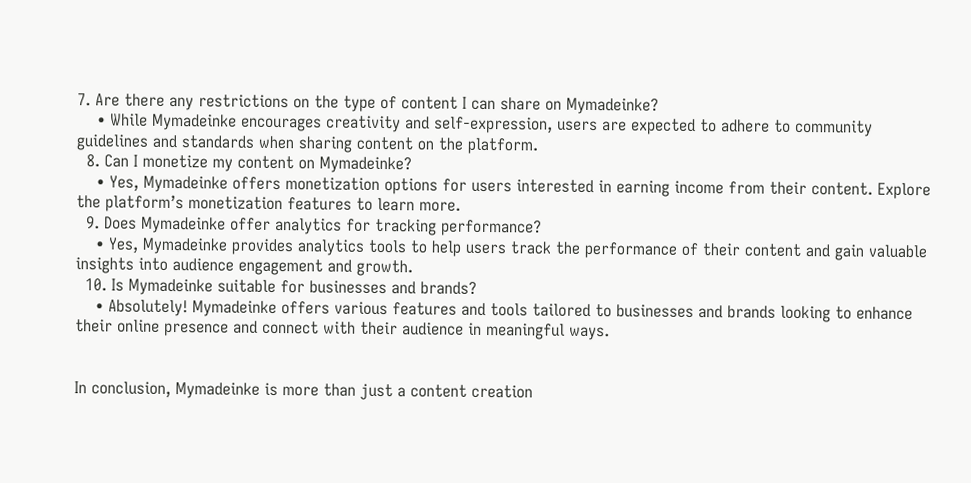7. Are there any restrictions on the type of content I can share on Mymadeinke?
    • While Mymadeinke encourages creativity and self-expression, users are expected to adhere to community guidelines and standards when sharing content on the platform.
  8. Can I monetize my content on Mymadeinke?
    • Yes, Mymadeinke offers monetization options for users interested in earning income from their content. Explore the platform’s monetization features to learn more.
  9. Does Mymadeinke offer analytics for tracking performance?
    • Yes, Mymadeinke provides analytics tools to help users track the performance of their content and gain valuable insights into audience engagement and growth.
  10. Is Mymadeinke suitable for businesses and brands?
    • Absolutely! Mymadeinke offers various features and tools tailored to businesses and brands looking to enhance their online presence and connect with their audience in meaningful ways.


In conclusion, Mymadeinke is more than just a content creation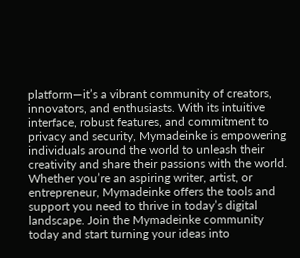platform—it’s a vibrant community of creators, innovators, and enthusiasts. With its intuitive interface, robust features, and commitment to privacy and security, Mymadeinke is empowering individuals around the world to unleash their creativity and share their passions with the world. Whether you’re an aspiring writer, artist, or entrepreneur, Mymadeinke offers the tools and support you need to thrive in today’s digital landscape. Join the Mymadeinke community today and start turning your ideas into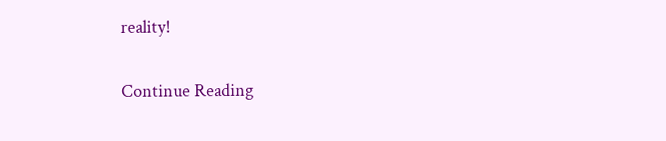reality!

Continue Reading